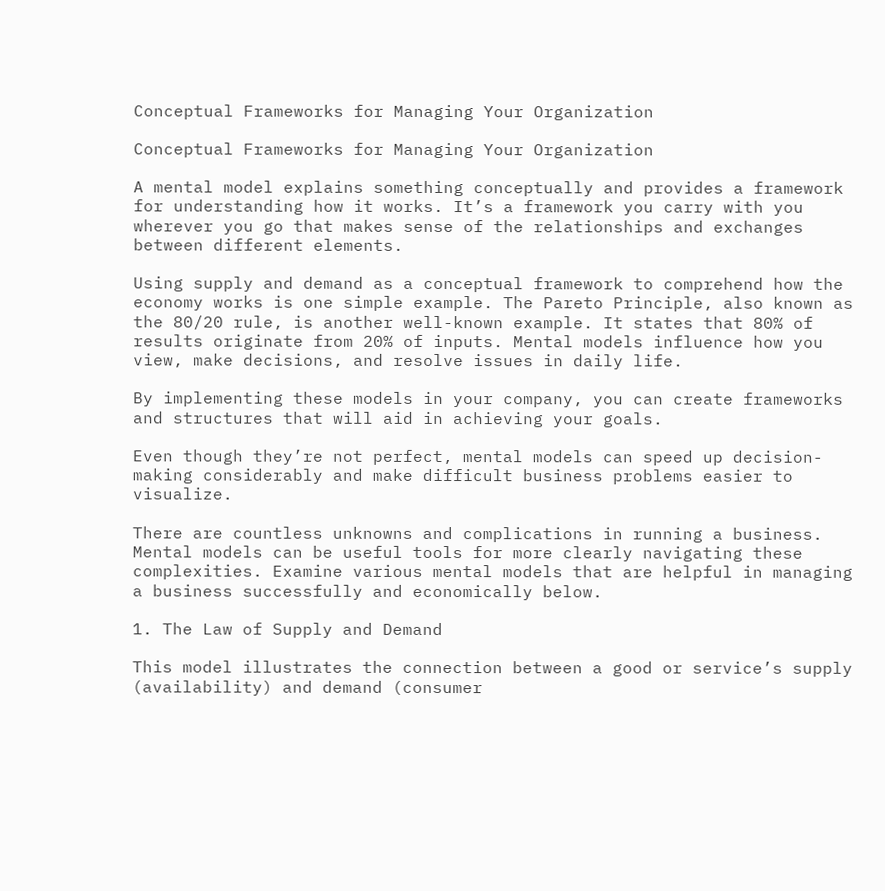Conceptual Frameworks for Managing Your Organization

Conceptual Frameworks for Managing Your Organization

A mental model explains something conceptually and provides a framework for understanding how it works. It’s a framework you carry with you wherever you go that makes sense of the relationships and exchanges between different elements.

Using supply and demand as a conceptual framework to comprehend how the economy works is one simple example. The Pareto Principle, also known as the 80/20 rule, is another well-known example. It states that 80% of results originate from 20% of inputs. Mental models influence how you view, make decisions, and resolve issues in daily life.

By implementing these models in your company, you can create frameworks and structures that will aid in achieving your goals.

Even though they’re not perfect, mental models can speed up decision-making considerably and make difficult business problems easier to visualize.

There are countless unknowns and complications in running a business. Mental models can be useful tools for more clearly navigating these complexities. Examine various mental models that are helpful in managing a business successfully and economically below.

1. The Law of Supply and Demand

This model illustrates the connection between a good or service’s supply (availability) and demand (consumer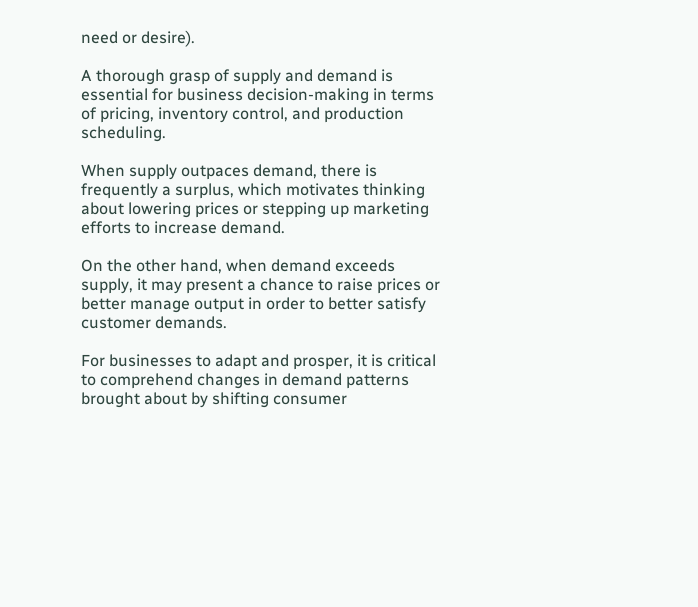need or desire).

A thorough grasp of supply and demand is essential for business decision-making in terms of pricing, inventory control, and production scheduling.

When supply outpaces demand, there is frequently a surplus, which motivates thinking about lowering prices or stepping up marketing efforts to increase demand.

On the other hand, when demand exceeds supply, it may present a chance to raise prices or better manage output in order to better satisfy customer demands.

For businesses to adapt and prosper, it is critical to comprehend changes in demand patterns brought about by shifting consumer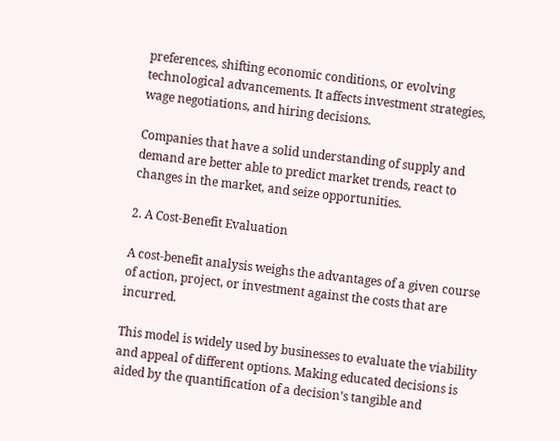preferences, shifting economic conditions, or evolving technological advancements. It affects investment strategies, wage negotiations, and hiring decisions.

Companies that have a solid understanding of supply and demand are better able to predict market trends, react to changes in the market, and seize opportunities.

2. A Cost-Benefit Evaluation

A cost-benefit analysis weighs the advantages of a given course of action, project, or investment against the costs that are incurred.

This model is widely used by businesses to evaluate the viability and appeal of different options. Making educated decisions is aided by the quantification of a decision’s tangible and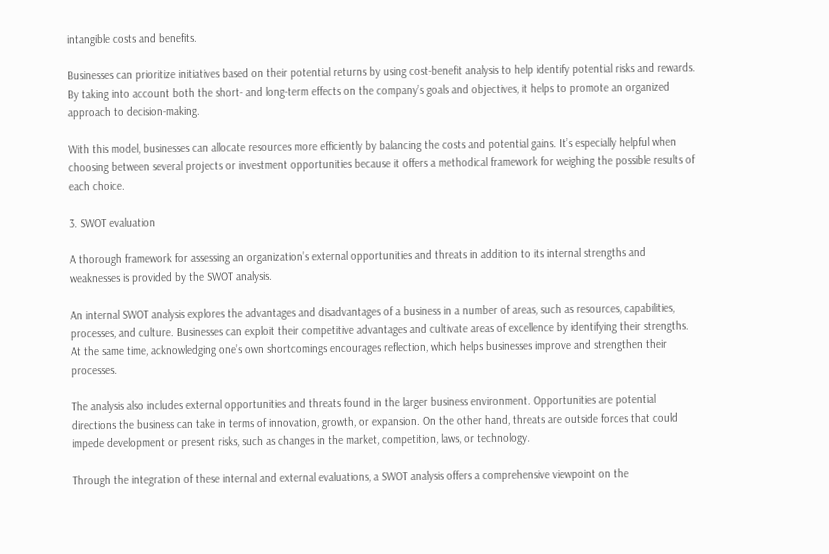intangible costs and benefits.

Businesses can prioritize initiatives based on their potential returns by using cost-benefit analysis to help identify potential risks and rewards. By taking into account both the short- and long-term effects on the company’s goals and objectives, it helps to promote an organized approach to decision-making.

With this model, businesses can allocate resources more efficiently by balancing the costs and potential gains. It’s especially helpful when choosing between several projects or investment opportunities because it offers a methodical framework for weighing the possible results of each choice.

3. SWOT evaluation

A thorough framework for assessing an organization’s external opportunities and threats in addition to its internal strengths and weaknesses is provided by the SWOT analysis.

An internal SWOT analysis explores the advantages and disadvantages of a business in a number of areas, such as resources, capabilities, processes, and culture. Businesses can exploit their competitive advantages and cultivate areas of excellence by identifying their strengths. At the same time, acknowledging one’s own shortcomings encourages reflection, which helps businesses improve and strengthen their processes.

The analysis also includes external opportunities and threats found in the larger business environment. Opportunities are potential directions the business can take in terms of innovation, growth, or expansion. On the other hand, threats are outside forces that could impede development or present risks, such as changes in the market, competition, laws, or technology.

Through the integration of these internal and external evaluations, a SWOT analysis offers a comprehensive viewpoint on the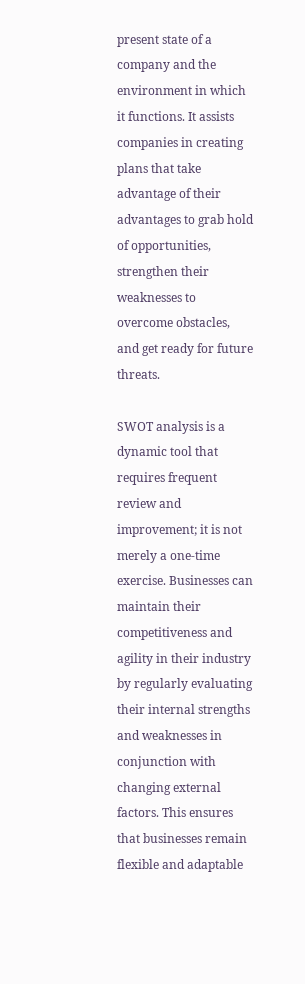present state of a company and the environment in which it functions. It assists companies in creating plans that take advantage of their advantages to grab hold of opportunities, strengthen their weaknesses to overcome obstacles, and get ready for future threats.

SWOT analysis is a dynamic tool that requires frequent review and improvement; it is not merely a one-time exercise. Businesses can maintain their competitiveness and agility in their industry by regularly evaluating their internal strengths and weaknesses in conjunction with changing external factors. This ensures that businesses remain flexible and adaptable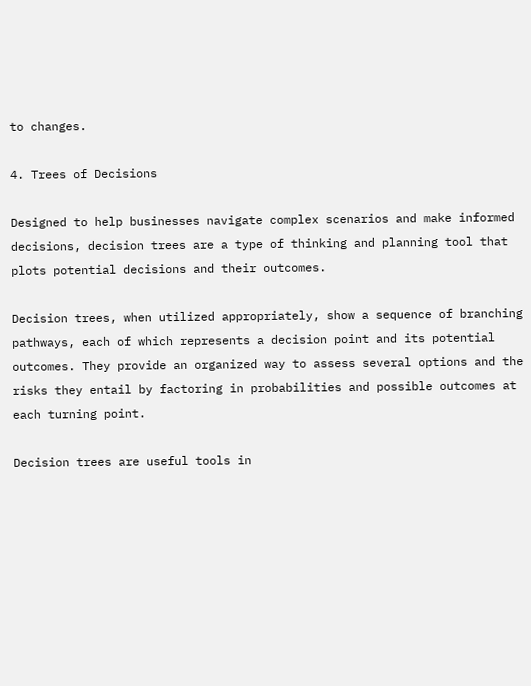to changes.

4. Trees of Decisions

Designed to help businesses navigate complex scenarios and make informed decisions, decision trees are a type of thinking and planning tool that plots potential decisions and their outcomes.

Decision trees, when utilized appropriately, show a sequence of branching pathways, each of which represents a decision point and its potential outcomes. They provide an organized way to assess several options and the risks they entail by factoring in probabilities and possible outcomes at each turning point.

Decision trees are useful tools in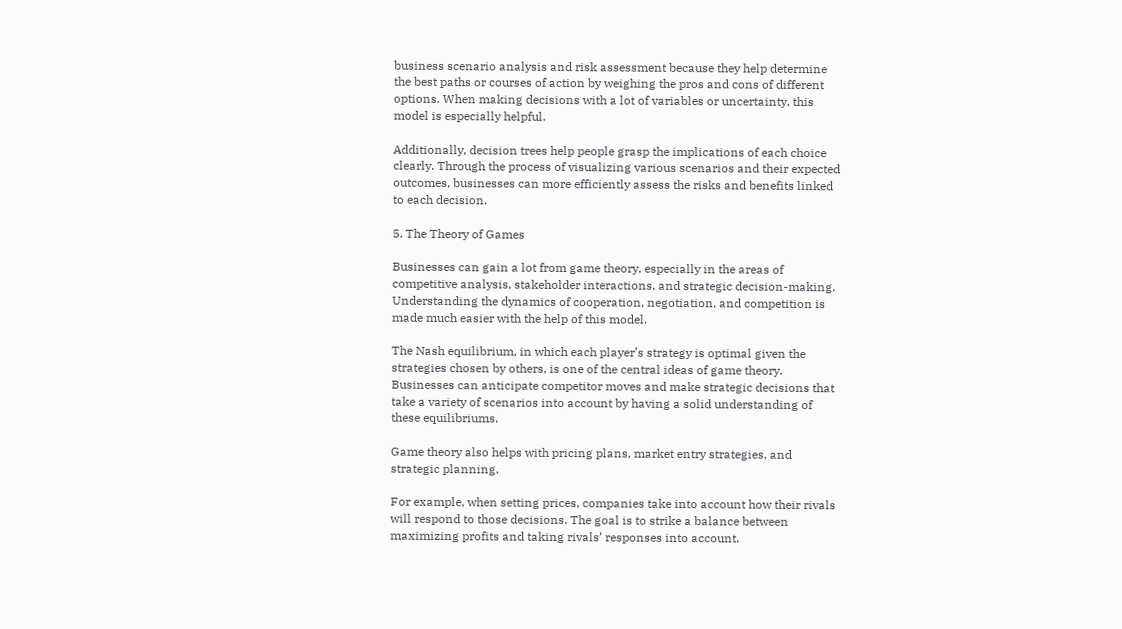business scenario analysis and risk assessment because they help determine the best paths or courses of action by weighing the pros and cons of different options. When making decisions with a lot of variables or uncertainty, this model is especially helpful.

Additionally, decision trees help people grasp the implications of each choice clearly. Through the process of visualizing various scenarios and their expected outcomes, businesses can more efficiently assess the risks and benefits linked to each decision.

5. The Theory of Games

Businesses can gain a lot from game theory, especially in the areas of competitive analysis, stakeholder interactions, and strategic decision-making. Understanding the dynamics of cooperation, negotiation, and competition is made much easier with the help of this model.

The Nash equilibrium, in which each player’s strategy is optimal given the strategies chosen by others, is one of the central ideas of game theory. Businesses can anticipate competitor moves and make strategic decisions that take a variety of scenarios into account by having a solid understanding of these equilibriums.

Game theory also helps with pricing plans, market entry strategies, and strategic planning.

For example, when setting prices, companies take into account how their rivals will respond to those decisions. The goal is to strike a balance between maximizing profits and taking rivals’ responses into account.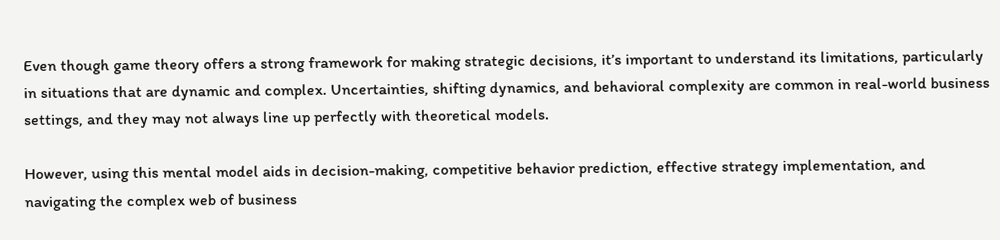Even though game theory offers a strong framework for making strategic decisions, it’s important to understand its limitations, particularly in situations that are dynamic and complex. Uncertainties, shifting dynamics, and behavioral complexity are common in real-world business settings, and they may not always line up perfectly with theoretical models.

However, using this mental model aids in decision-making, competitive behavior prediction, effective strategy implementation, and navigating the complex web of business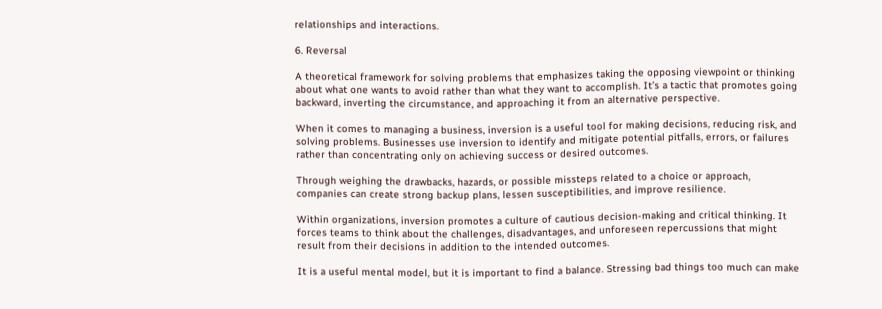relationships and interactions.

6. Reversal

A theoretical framework for solving problems that emphasizes taking the opposing viewpoint or thinking about what one wants to avoid rather than what they want to accomplish. It’s a tactic that promotes going backward, inverting the circumstance, and approaching it from an alternative perspective.

When it comes to managing a business, inversion is a useful tool for making decisions, reducing risk, and solving problems. Businesses use inversion to identify and mitigate potential pitfalls, errors, or failures rather than concentrating only on achieving success or desired outcomes.

Through weighing the drawbacks, hazards, or possible missteps related to a choice or approach, companies can create strong backup plans, lessen susceptibilities, and improve resilience.

Within organizations, inversion promotes a culture of cautious decision-making and critical thinking. It forces teams to think about the challenges, disadvantages, and unforeseen repercussions that might result from their decisions in addition to the intended outcomes.

It is a useful mental model, but it is important to find a balance. Stressing bad things too much can make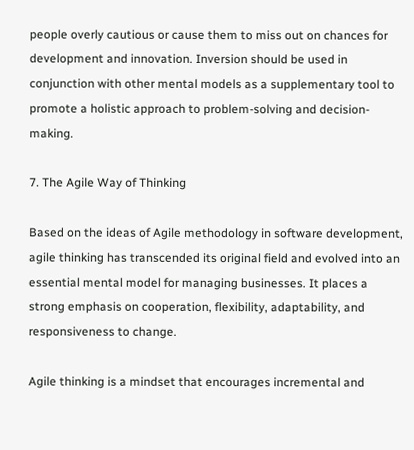people overly cautious or cause them to miss out on chances for development and innovation. Inversion should be used in conjunction with other mental models as a supplementary tool to promote a holistic approach to problem-solving and decision-making.

7. The Agile Way of Thinking

Based on the ideas of Agile methodology in software development, agile thinking has transcended its original field and evolved into an essential mental model for managing businesses. It places a strong emphasis on cooperation, flexibility, adaptability, and responsiveness to change.

Agile thinking is a mindset that encourages incremental and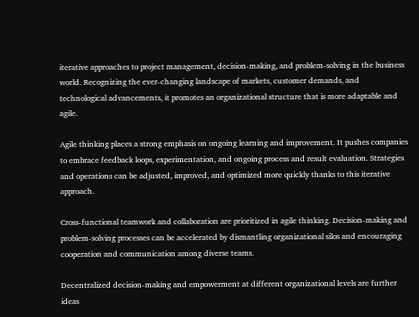iterative approaches to project management, decision-making, and problem-solving in the business world. Recognizing the ever-changing landscape of markets, customer demands, and technological advancements, it promotes an organizational structure that is more adaptable and agile.

Agile thinking places a strong emphasis on ongoing learning and improvement. It pushes companies to embrace feedback loops, experimentation, and ongoing process and result evaluation. Strategies and operations can be adjusted, improved, and optimized more quickly thanks to this iterative approach.

Cross-functional teamwork and collaboration are prioritized in agile thinking. Decision-making and problem-solving processes can be accelerated by dismantling organizational silos and encouraging cooperation and communication among diverse teams.

Decentralized decision-making and empowerment at different organizational levels are further ideas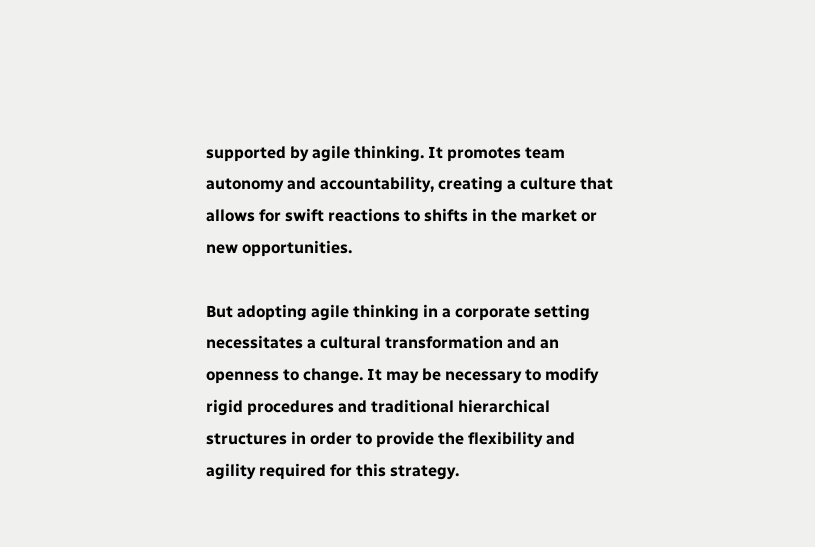supported by agile thinking. It promotes team autonomy and accountability, creating a culture that allows for swift reactions to shifts in the market or new opportunities.

But adopting agile thinking in a corporate setting necessitates a cultural transformation and an openness to change. It may be necessary to modify rigid procedures and traditional hierarchical structures in order to provide the flexibility and agility required for this strategy.